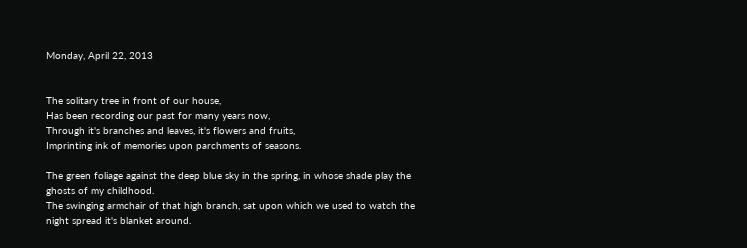Monday, April 22, 2013


The solitary tree in front of our house,
Has been recording our past for many years now,
Through it's branches and leaves, it's flowers and fruits,
Imprinting ink of memories upon parchments of seasons.

The green foliage against the deep blue sky in the spring, in whose shade play the ghosts of my childhood.
The swinging armchair of that high branch, sat upon which we used to watch the night spread it's blanket around.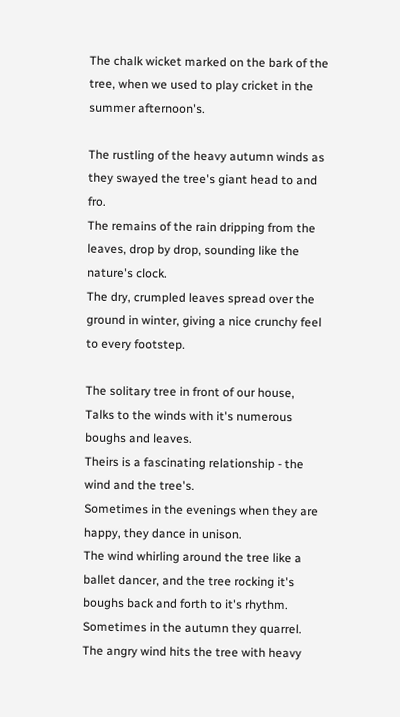The chalk wicket marked on the bark of the tree, when we used to play cricket in the summer afternoon's.

The rustling of the heavy autumn winds as they swayed the tree's giant head to and fro.
The remains of the rain dripping from the leaves, drop by drop, sounding like the nature's clock.
The dry, crumpled leaves spread over the ground in winter, giving a nice crunchy feel to every footstep.

The solitary tree in front of our house,
Talks to the winds with it's numerous boughs and leaves.
Theirs is a fascinating relationship - the wind and the tree's.
Sometimes in the evenings when they are happy, they dance in unison.
The wind whirling around the tree like a ballet dancer, and the tree rocking it's boughs back and forth to it's rhythm.
Sometimes in the autumn they quarrel.
The angry wind hits the tree with heavy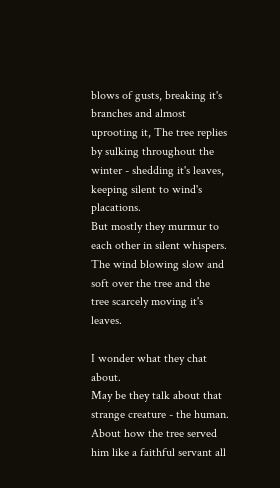blows of gusts, breaking it's branches and almost uprooting it, The tree replies by sulking throughout the winter - shedding it's leaves, keeping silent to wind's placations.
But mostly they murmur to each other in silent whispers.
The wind blowing slow and soft over the tree and the tree scarcely moving it's leaves.

I wonder what they chat about.
May be they talk about that strange creature - the human.
About how the tree served him like a faithful servant all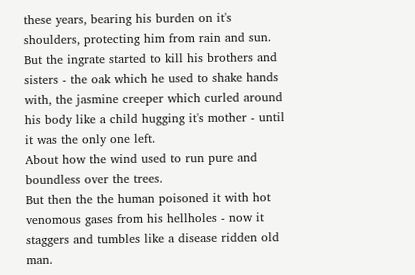these years, bearing his burden on it's shoulders, protecting him from rain and sun.
But the ingrate started to kill his brothers and sisters - the oak which he used to shake hands with, the jasmine creeper which curled around his body like a child hugging it's mother - until it was the only one left.
About how the wind used to run pure and boundless over the trees.
But then the the human poisoned it with hot venomous gases from his hellholes - now it staggers and tumbles like a disease ridden old man.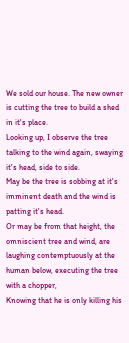We sold our house. The new owner is cutting the tree to build a shed in it's place.
Looking up, I observe the tree talking to the wind again, swaying it's head, side to side.
May be the tree is sobbing at it's imminent death and the wind is patting it's head.
Or may be from that height, the omniscient tree and wind, are laughing contemptuously at the human below, executing the tree with a chopper,
Knowing that he is only killing his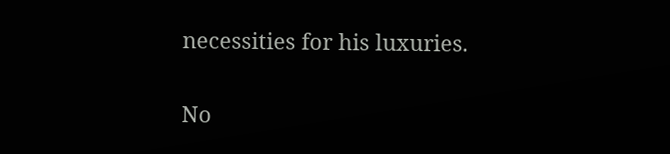necessities for his luxuries.

No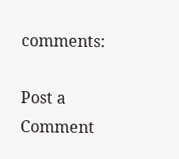comments:

Post a Comment